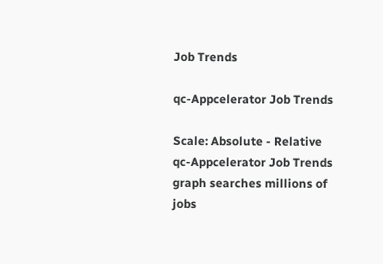Job Trends

qc-Appcelerator Job Trends

Scale: Absolute - Relative
qc-Appcelerator Job Trends graph searches millions of jobs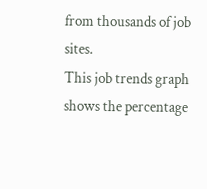from thousands of job sites.
This job trends graph shows the percentage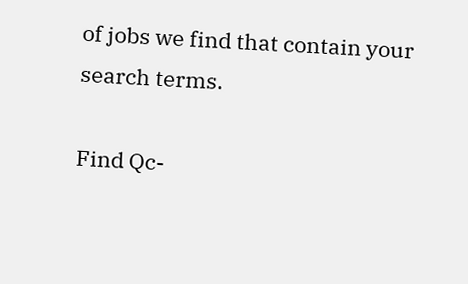of jobs we find that contain your search terms.

Find Qc-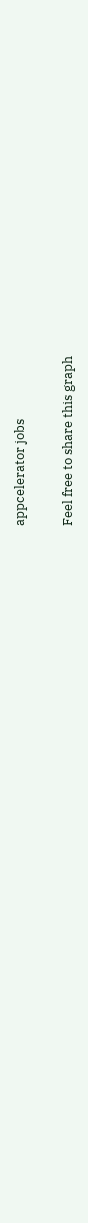appcelerator jobs

Feel free to share this graph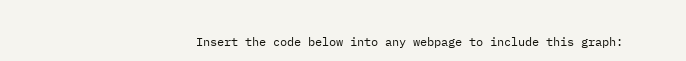Insert the code below into any webpage to include this graph: